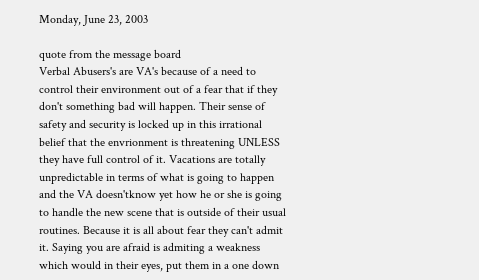Monday, June 23, 2003

quote from the message board
Verbal Abusers's are VA's because of a need to control their environment out of a fear that if they don't something bad will happen. Their sense of safety and security is locked up in this irrational belief that the envrionment is threatening UNLESS they have full control of it. Vacations are totally unpredictable in terms of what is going to happen and the VA doesn'tknow yet how he or she is going to handle the new scene that is outside of their usual routines. Because it is all about fear they can't admit it. Saying you are afraid is admiting a weakness which would in their eyes, put them in a one down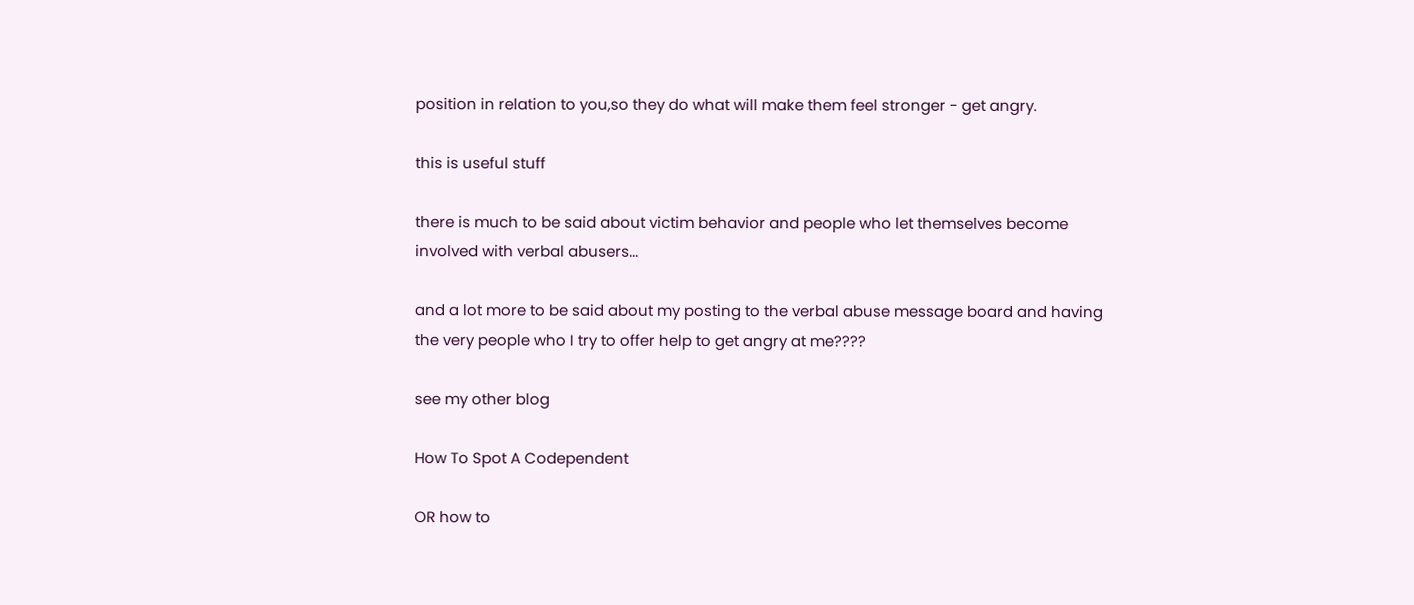position in relation to you,so they do what will make them feel stronger - get angry.

this is useful stuff

there is much to be said about victim behavior and people who let themselves become
involved with verbal abusers...

and a lot more to be said about my posting to the verbal abuse message board and having
the very people who I try to offer help to get angry at me????

see my other blog

How To Spot A Codependent

OR how to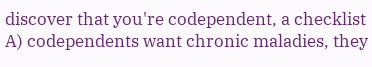discover that you're codependent, a checklist A) codependents want chronic maladies, they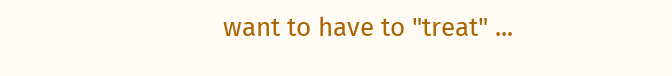want to have to "treat" ...